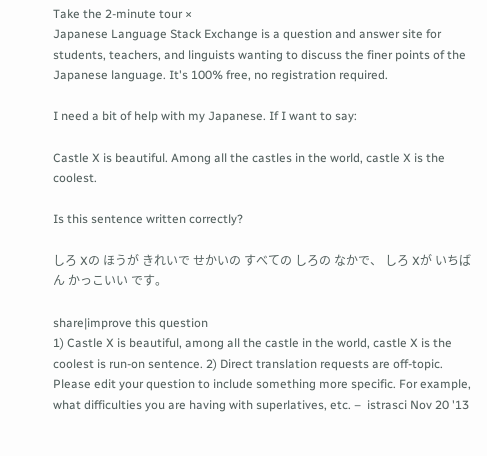Take the 2-minute tour ×
Japanese Language Stack Exchange is a question and answer site for students, teachers, and linguists wanting to discuss the finer points of the Japanese language. It's 100% free, no registration required.

I need a bit of help with my Japanese. If I want to say:

Castle X is beautiful. Among all the castles in the world, castle X is the coolest.

Is this sentence written correctly?

しろ Xの ほうが きれいで せかいの すべての しろの なかで、 しろ Xが いちばん かっこいい です。

share|improve this question
1) Castle X is beautiful, among all the castle in the world, castle X is the coolest is run-on sentence. 2) Direct translation requests are off-topic. Please edit your question to include something more specific. For example, what difficulties you are having with superlatives, etc. –  istrasci Nov 20 '13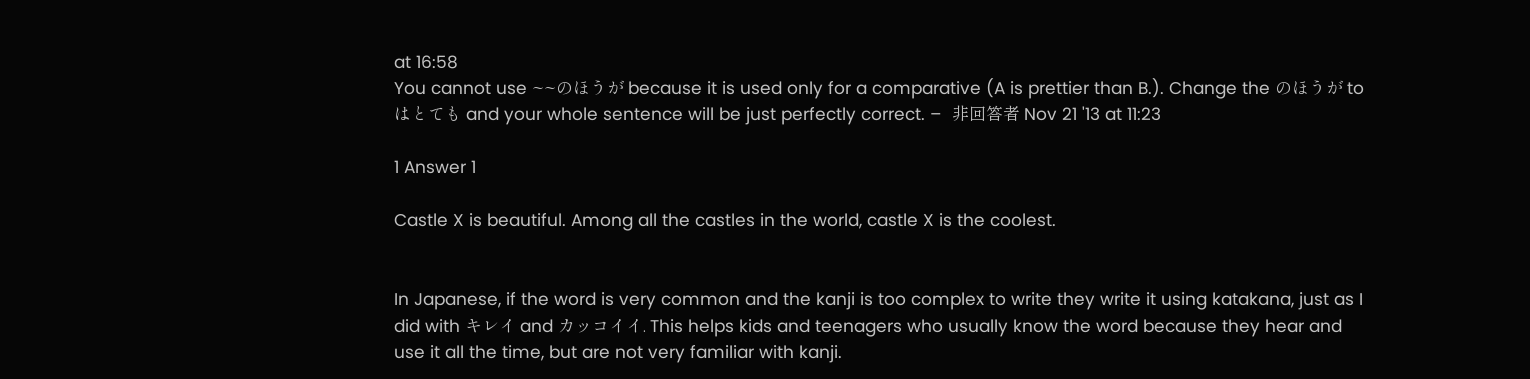at 16:58
You cannot use ~~のほうが because it is used only for a comparative (A is prettier than B.). Change the のほうが to はとても and your whole sentence will be just perfectly correct. –  非回答者 Nov 21 '13 at 11:23

1 Answer 1

Castle X is beautiful. Among all the castles in the world, castle X is the coolest.


In Japanese, if the word is very common and the kanji is too complex to write they write it using katakana, just as I did with キレイ and カッコイイ. This helps kids and teenagers who usually know the word because they hear and use it all the time, but are not very familiar with kanji.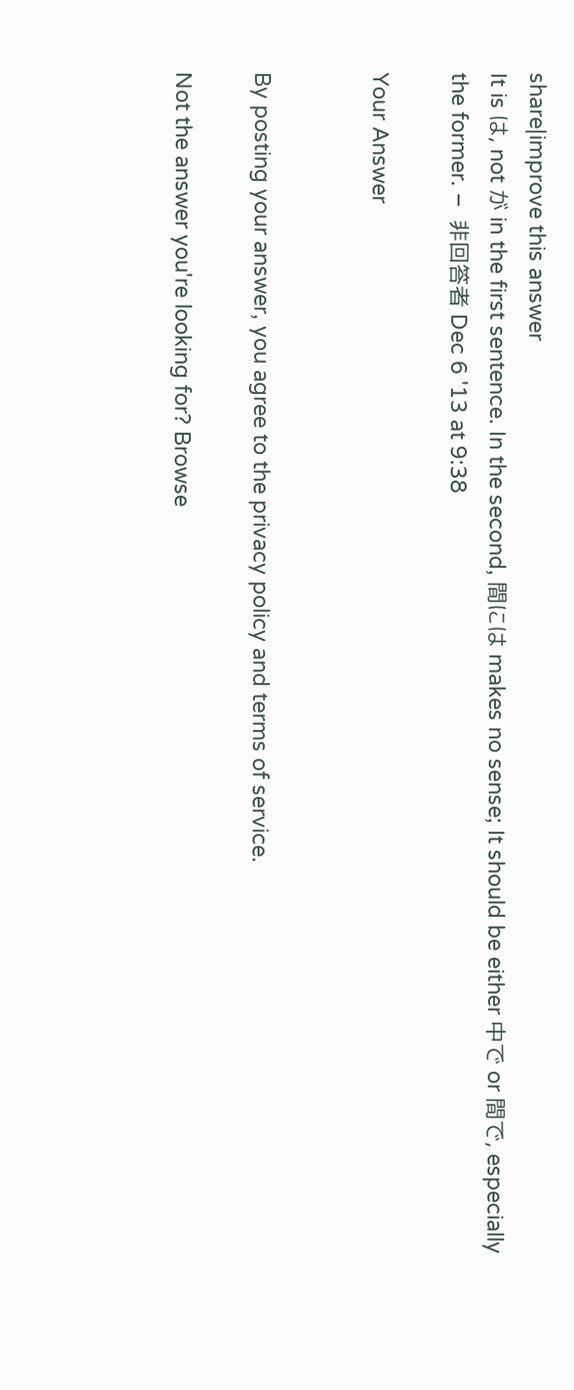share|improve this answer
It is は, not が in the first sentence. In the second, 間には makes no sense; It should be either 中で or 間で, especially the former. –  非回答者 Dec 6 '13 at 9:38

Your Answer


By posting your answer, you agree to the privacy policy and terms of service.

Not the answer you're looking for? Browse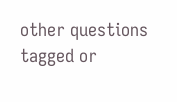other questions tagged or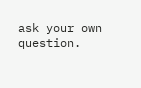ask your own question.